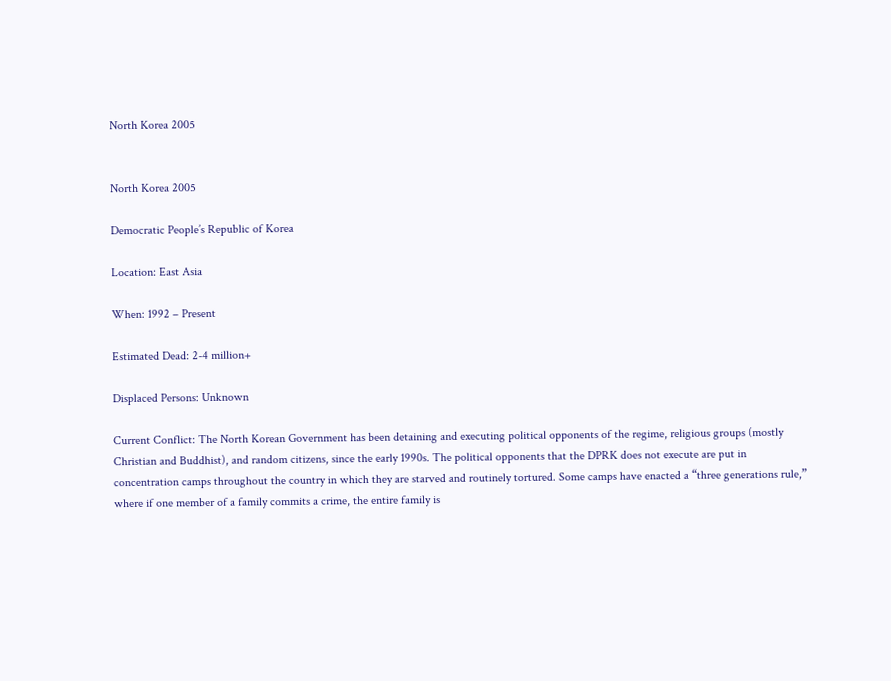North Korea 2005


North Korea 2005

Democratic People’s Republic of Korea

Location: East Asia

When: 1992 – Present

Estimated Dead: 2-4 million+

Displaced Persons: Unknown

Current Conflict: The North Korean Government has been detaining and executing political opponents of the regime, religious groups (mostly Christian and Buddhist), and random citizens, since the early 1990s. The political opponents that the DPRK does not execute are put in concentration camps throughout the country in which they are starved and routinely tortured. Some camps have enacted a “three generations rule,” where if one member of a family commits a crime, the entire family is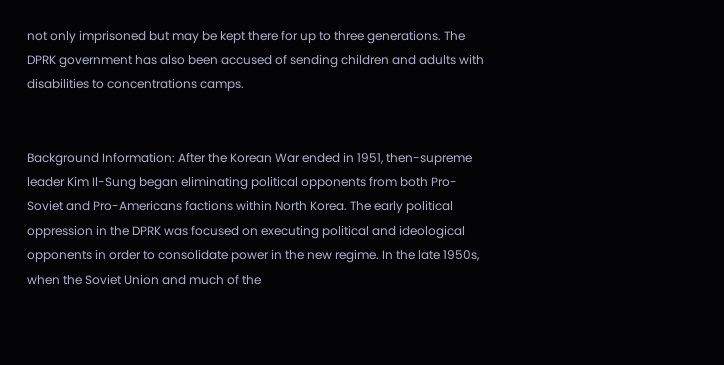not only imprisoned but may be kept there for up to three generations. The DPRK government has also been accused of sending children and adults with disabilities to concentrations camps.


Background Information: After the Korean War ended in 1951, then-supreme leader Kim Il-Sung began eliminating political opponents from both Pro-Soviet and Pro-Americans factions within North Korea. The early political oppression in the DPRK was focused on executing political and ideological opponents in order to consolidate power in the new regime. In the late 1950s, when the Soviet Union and much of the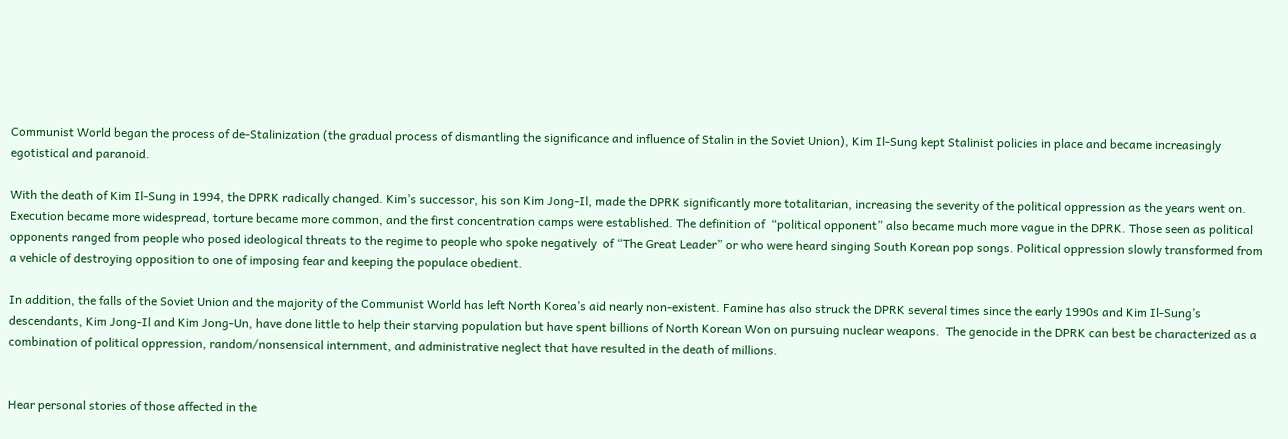Communist World began the process of de-Stalinization (the gradual process of dismantling the significance and influence of Stalin in the Soviet Union), Kim Il-Sung kept Stalinist policies in place and became increasingly egotistical and paranoid.

With the death of Kim Il-Sung in 1994, the DPRK radically changed. Kim’s successor, his son Kim Jong-Il, made the DPRK significantly more totalitarian, increasing the severity of the political oppression as the years went on. Execution became more widespread, torture became more common, and the first concentration camps were established. The definition of  “political opponent” also became much more vague in the DPRK. Those seen as political opponents ranged from people who posed ideological threats to the regime to people who spoke negatively  of “The Great Leader” or who were heard singing South Korean pop songs. Political oppression slowly transformed from a vehicle of destroying opposition to one of imposing fear and keeping the populace obedient.

In addition, the falls of the Soviet Union and the majority of the Communist World has left North Korea’s aid nearly non-existent. Famine has also struck the DPRK several times since the early 1990s and Kim Il-Sung’s descendants, Kim Jong-Il and Kim Jong-Un, have done little to help their starving population but have spent billions of North Korean Won on pursuing nuclear weapons.  The genocide in the DPRK can best be characterized as a combination of political oppression, random/nonsensical internment, and administrative neglect that have resulted in the death of millions.


Hear personal stories of those affected in the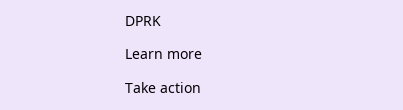DPRK

Learn more

Take action